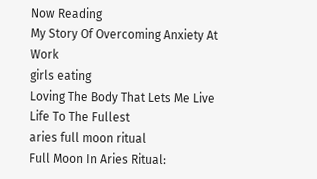Now Reading
My Story Of Overcoming Anxiety At Work
girls eating
Loving The Body That Lets Me Live Life To The Fullest
aries full moon ritual
Full Moon In Aries Ritual: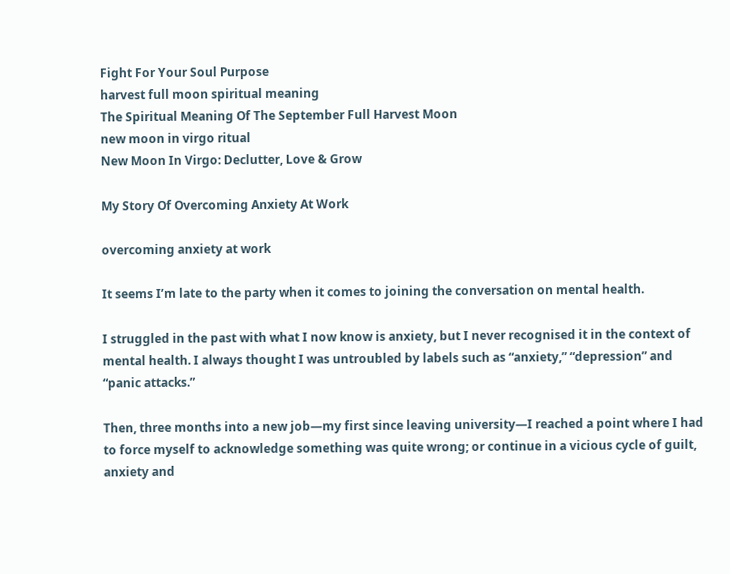Fight For Your Soul Purpose
harvest full moon spiritual meaning
The Spiritual Meaning Of The September Full Harvest Moon
new moon in virgo ritual
New Moon In Virgo: Declutter, Love & Grow

My Story Of Overcoming Anxiety At Work

overcoming anxiety at work

It seems I’m late to the party when it comes to joining the conversation on mental health.

I struggled in the past with what I now know is anxiety, but I never recognised it in the context of mental health. I always thought I was untroubled by labels such as “anxiety,” “depression” and “panic attacks.”

Then, three months into a new job—my first since leaving university—I reached a point where I had to force myself to acknowledge something was quite wrong; or continue in a vicious cycle of guilt, anxiety and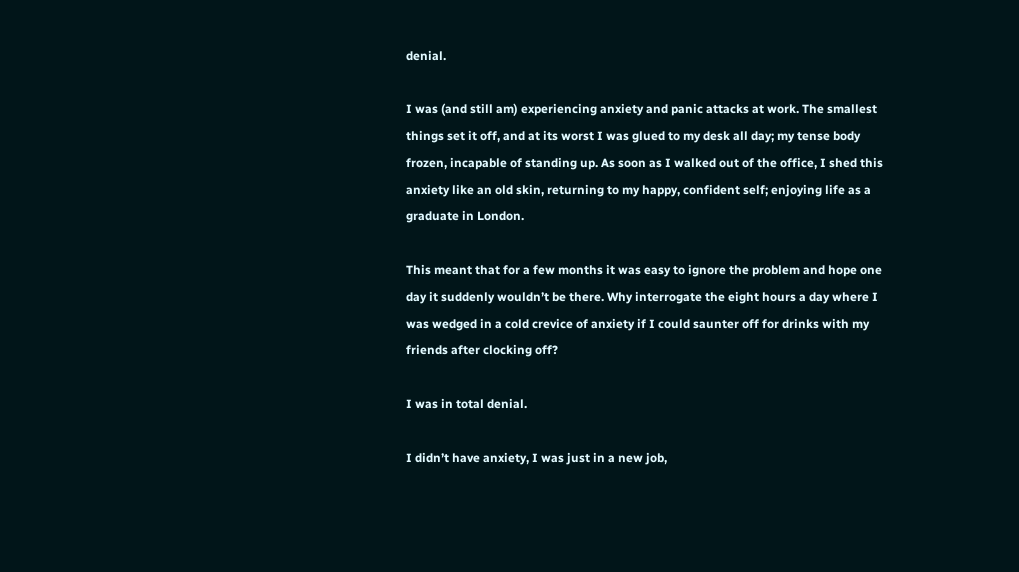denial.

I was (and still am) experiencing anxiety and panic attacks at work. The smallest things set it off, and at its worst I was glued to my desk all day; my tense body frozen, incapable of standing up. As soon as I walked out of the office, I shed this anxiety like an old skin, returning to my happy, confident self; enjoying life as a graduate in London.

This meant that for a few months it was easy to ignore the problem and hope one day it suddenly wouldn’t be there. Why interrogate the eight hours a day where I was wedged in a cold crevice of anxiety if I could saunter off for drinks with my friends after clocking off?

I was in total denial.

I didn’t have anxiety, I was just in a new job,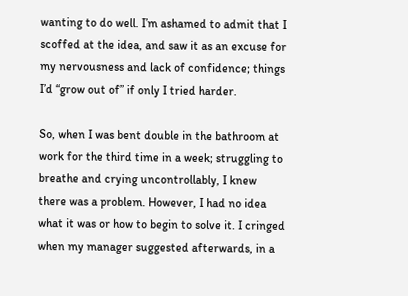wanting to do well. I’m ashamed to admit that I scoffed at the idea, and saw it as an excuse for my nervousness and lack of confidence; things I’d “grow out of” if only I tried harder.

So, when I was bent double in the bathroom at work for the third time in a week; struggling to breathe and crying uncontrollably, I knew there was a problem. However, I had no idea what it was or how to begin to solve it. I cringed when my manager suggested afterwards, in a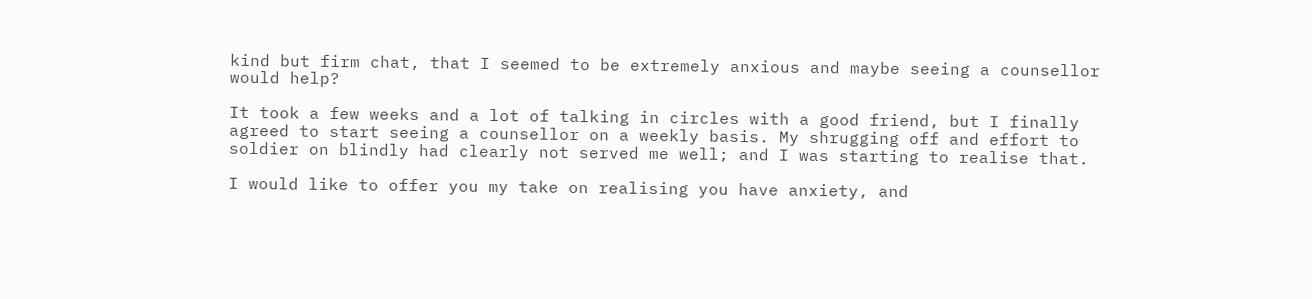kind but firm chat, that I seemed to be extremely anxious and maybe seeing a counsellor would help?

It took a few weeks and a lot of talking in circles with a good friend, but I finally agreed to start seeing a counsellor on a weekly basis. My shrugging off and effort to soldier on blindly had clearly not served me well; and I was starting to realise that.

I would like to offer you my take on realising you have anxiety, and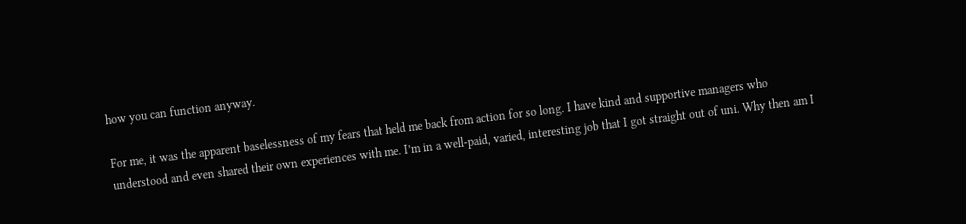how you can function anyway.

For me, it was the apparent baselessness of my fears that held me back from action for so long. I have kind and supportive managers who understood and even shared their own experiences with me. I’m in a well-paid, varied, interesting job that I got straight out of uni. Why then am I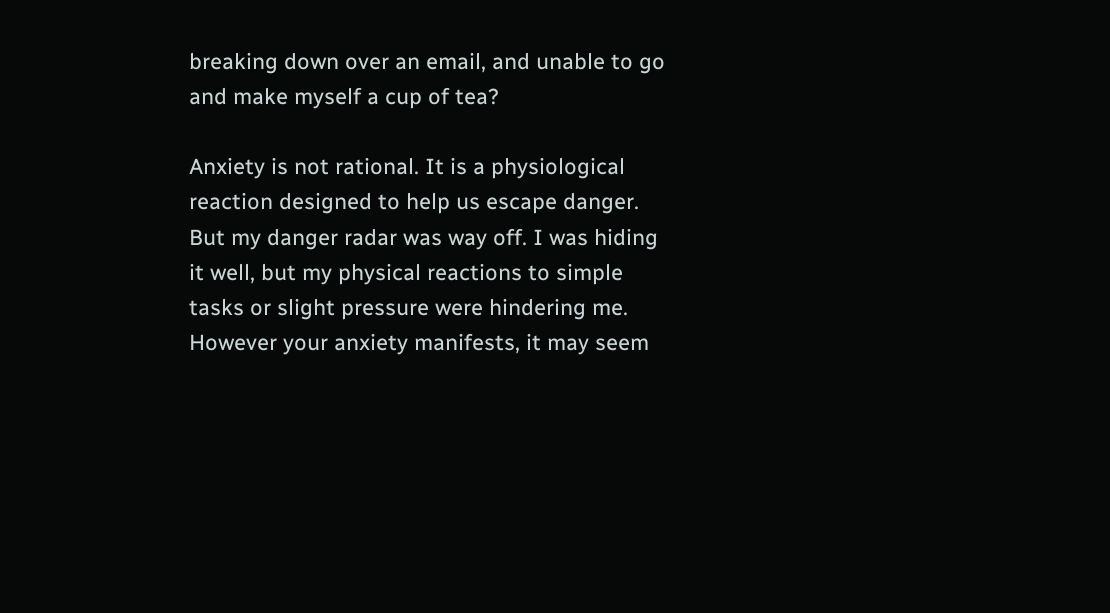breaking down over an email, and unable to go and make myself a cup of tea?

Anxiety is not rational. It is a physiological reaction designed to help us escape danger. But my danger radar was way off. I was hiding it well, but my physical reactions to simple tasks or slight pressure were hindering me. However your anxiety manifests, it may seem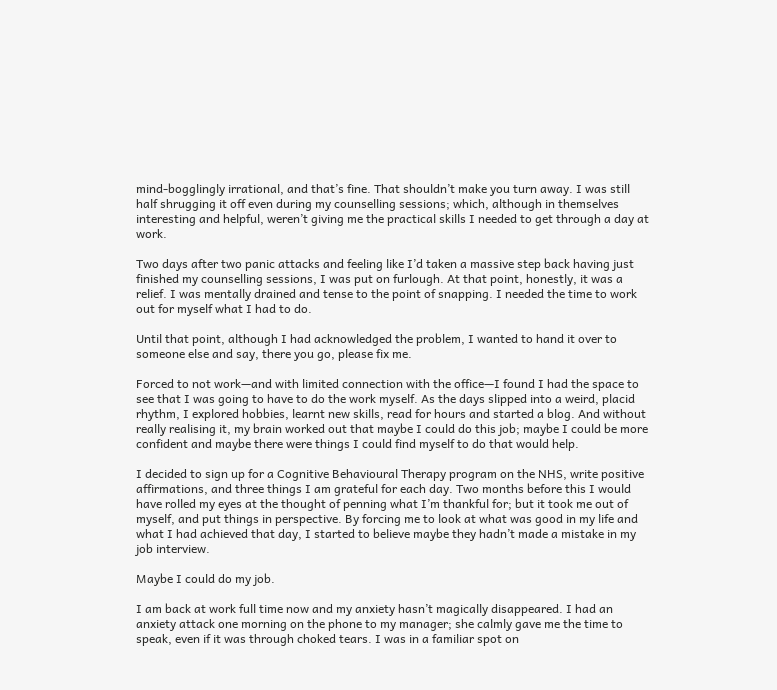mind-bogglingly irrational, and that’s fine. That shouldn’t make you turn away. I was still half shrugging it off even during my counselling sessions; which, although in themselves interesting and helpful, weren’t giving me the practical skills I needed to get through a day at work.

Two days after two panic attacks and feeling like I’d taken a massive step back having just finished my counselling sessions, I was put on furlough. At that point, honestly, it was a relief. I was mentally drained and tense to the point of snapping. I needed the time to work out for myself what I had to do.

Until that point, although I had acknowledged the problem, I wanted to hand it over to someone else and say, there you go, please fix me.

Forced to not work—and with limited connection with the office—I found I had the space to see that I was going to have to do the work myself. As the days slipped into a weird, placid rhythm, I explored hobbies, learnt new skills, read for hours and started a blog. And without really realising it, my brain worked out that maybe I could do this job; maybe I could be more confident and maybe there were things I could find myself to do that would help.

I decided to sign up for a Cognitive Behavioural Therapy program on the NHS, write positive affirmations, and three things I am grateful for each day. Two months before this I would have rolled my eyes at the thought of penning what I’m thankful for; but it took me out of myself, and put things in perspective. By forcing me to look at what was good in my life and what I had achieved that day, I started to believe maybe they hadn’t made a mistake in my job interview.

Maybe I could do my job.

I am back at work full time now and my anxiety hasn’t magically disappeared. I had an anxiety attack one morning on the phone to my manager; she calmly gave me the time to speak, even if it was through choked tears. I was in a familiar spot on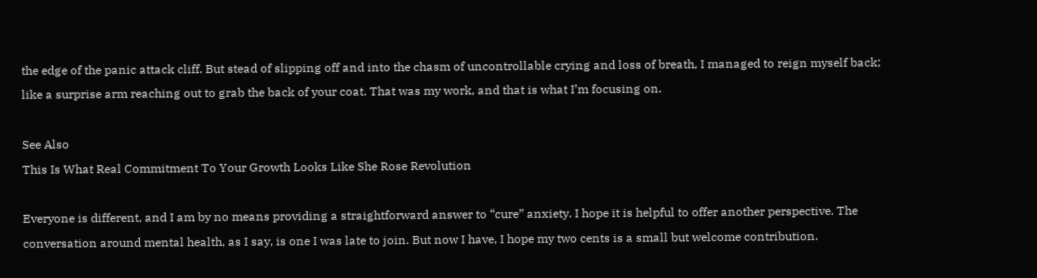the edge of the panic attack cliff. But stead of slipping off and into the chasm of uncontrollable crying and loss of breath, I managed to reign myself back; like a surprise arm reaching out to grab the back of your coat. That was my work, and that is what I’m focusing on.

See Also
This Is What Real Commitment To Your Growth Looks Like She Rose Revolution

Everyone is different, and I am by no means providing a straightforward answer to “cure” anxiety. I hope it is helpful to offer another perspective. The conversation around mental health, as I say, is one I was late to join. But now I have, I hope my two cents is a small but welcome contribution.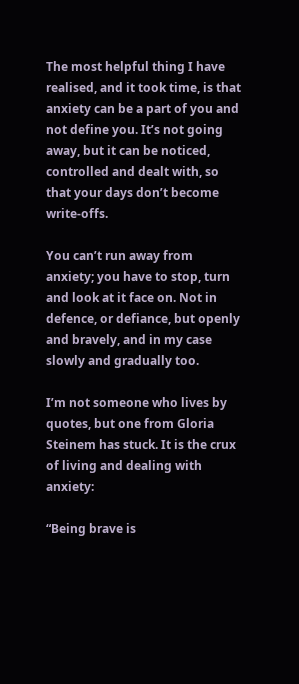The most helpful thing I have realised, and it took time, is that anxiety can be a part of you and not define you. It’s not going away, but it can be noticed, controlled and dealt with, so that your days don’t become write-offs.

You can’t run away from anxiety; you have to stop, turn and look at it face on. Not in defence, or defiance, but openly and bravely, and in my case slowly and gradually too.

I’m not someone who lives by quotes, but one from Gloria Steinem has stuck. It is the crux of living and dealing with anxiety:

“Being brave is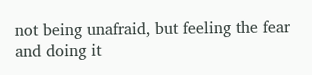not being unafraid, but feeling the fear and doing it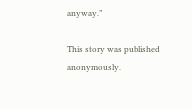anyway.”

This story was published anonymously.